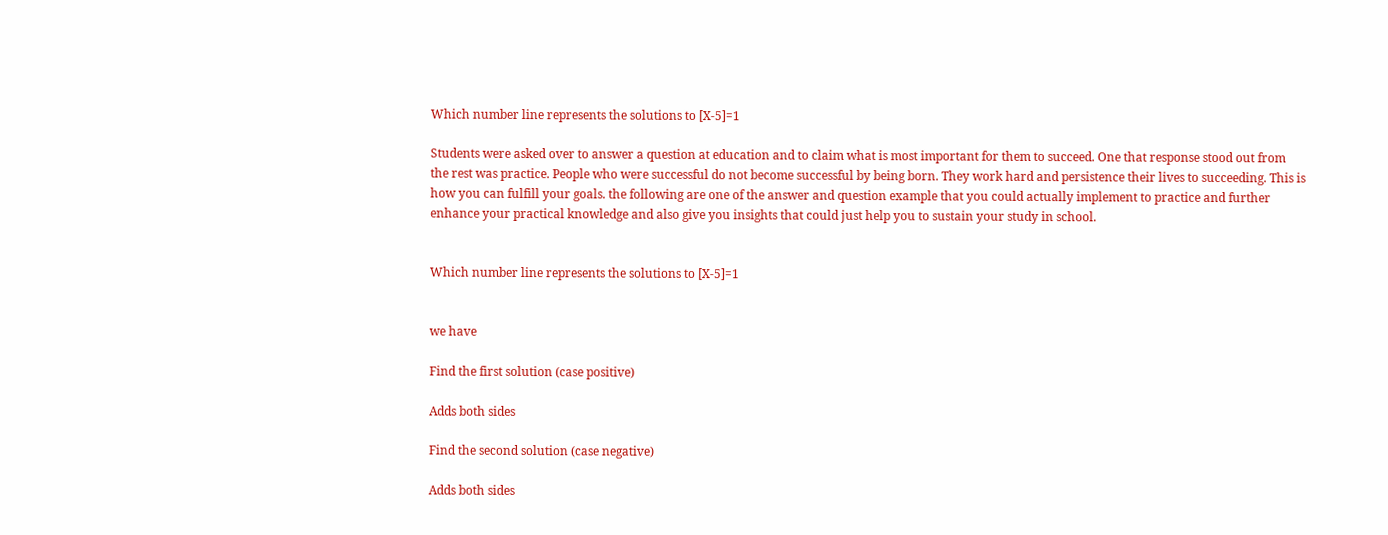Which number line represents the solutions to [X-5]=1

Students were asked over to answer a question at education and to claim what is most important for them to succeed. One that response stood out from the rest was practice. People who were successful do not become successful by being born. They work hard and persistence their lives to succeeding. This is how you can fulfill your goals. the following are one of the answer and question example that you could actually implement to practice and further enhance your practical knowledge and also give you insights that could just help you to sustain your study in school.


Which number line represents the solutions to [X-5]=1


we have

Find the first solution (case positive)

Adds both sides

Find the second solution (case negative)

Adds both sides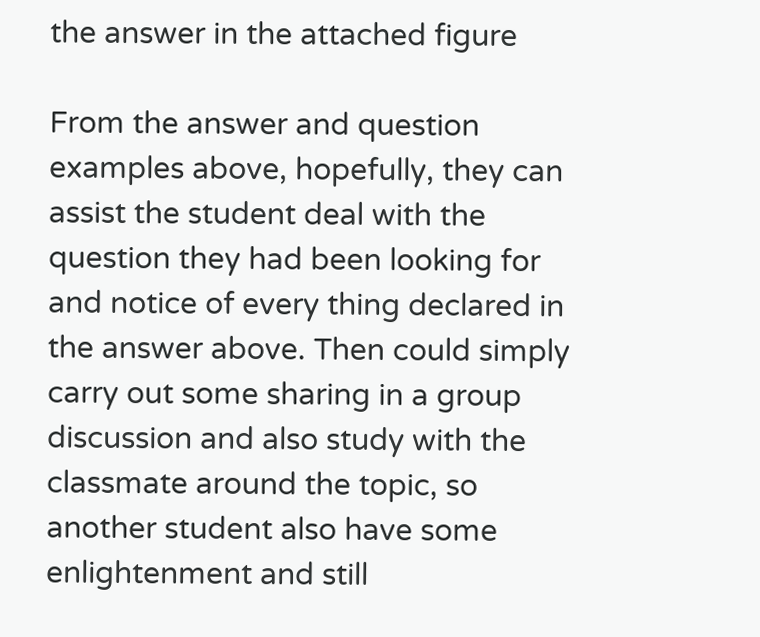the answer in the attached figure

From the answer and question examples above, hopefully, they can assist the student deal with the question they had been looking for and notice of every thing declared in the answer above. Then could simply carry out some sharing in a group discussion and also study with the classmate around the topic, so another student also have some enlightenment and still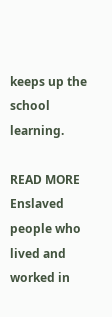keeps up the school learning.

READ MORE  Enslaved people who lived and worked in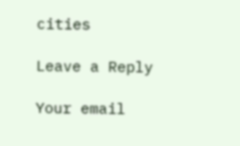cities

Leave a Reply

Your email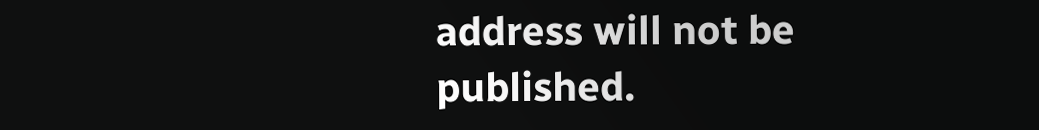address will not be published.